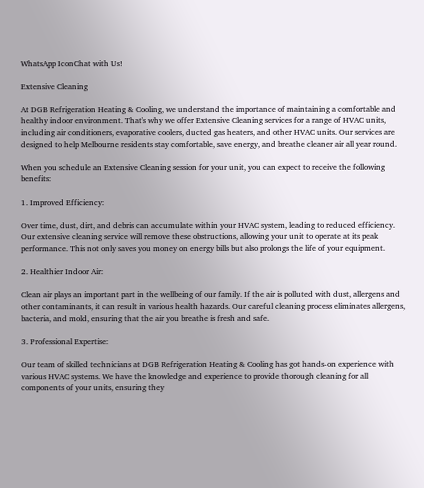WhatsApp IconChat with Us!

Extensive Cleaning

At DGB Refrigeration Heating & Cooling, we understand the importance of maintaining a comfortable and healthy indoor environment. That's why we offer Extensive Cleaning services for a range of HVAC units, including air conditioners, evaporative coolers, ducted gas heaters, and other HVAC units. Our services are designed to help Melbourne residents stay comfortable, save energy, and breathe cleaner air all year round.

When you schedule an Extensive Cleaning session for your unit, you can expect to receive the following benefits:

1. Improved Efficiency:

Over time, dust, dirt, and debris can accumulate within your HVAC system, leading to reduced efficiency. Our extensive cleaning service will remove these obstructions, allowing your unit to operate at its peak performance. This not only saves you money on energy bills but also prolongs the life of your equipment.

2. Healthier Indoor Air:

Clean air plays an important part in the wellbeing of our family. If the air is polluted with dust, allergens and other contaminants, it can result in various health hazards. Our careful cleaning process eliminates allergens, bacteria, and mold, ensuring that the air you breathe is fresh and safe.

3. Professional Expertise:

Our team of skilled technicians at DGB Refrigeration Heating & Cooling has got hands-on experience with various HVAC systems. We have the knowledge and experience to provide thorough cleaning for all components of your units, ensuring they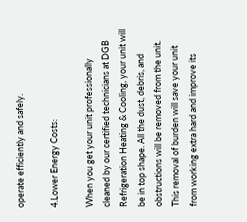operate efficiently and safely.

4.Lower Energy Costs:

When you get your unit professionally cleaned by our certified technicians at DGB Refrigeration Heating & Cooling, your unit will be in top shape. All the dust, debris, and obstructions will be removed from the unit. This removal of burden will save your unit from working extra hard and improve its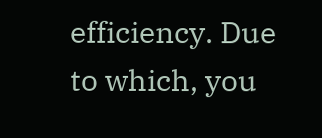efficiency. Due to which, you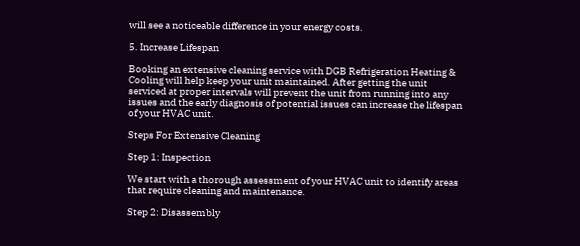will see a noticeable difference in your energy costs.

5. Increase Lifespan

Booking an extensive cleaning service with DGB Refrigeration Heating & Cooling will help keep your unit maintained. After getting the unit serviced at proper intervals will prevent the unit from running into any issues and the early diagnosis of potential issues can increase the lifespan of your HVAC unit.

Steps For Extensive Cleaning

Step 1: Inspection

We start with a thorough assessment of your HVAC unit to identify areas that require cleaning and maintenance.

Step 2: Disassembly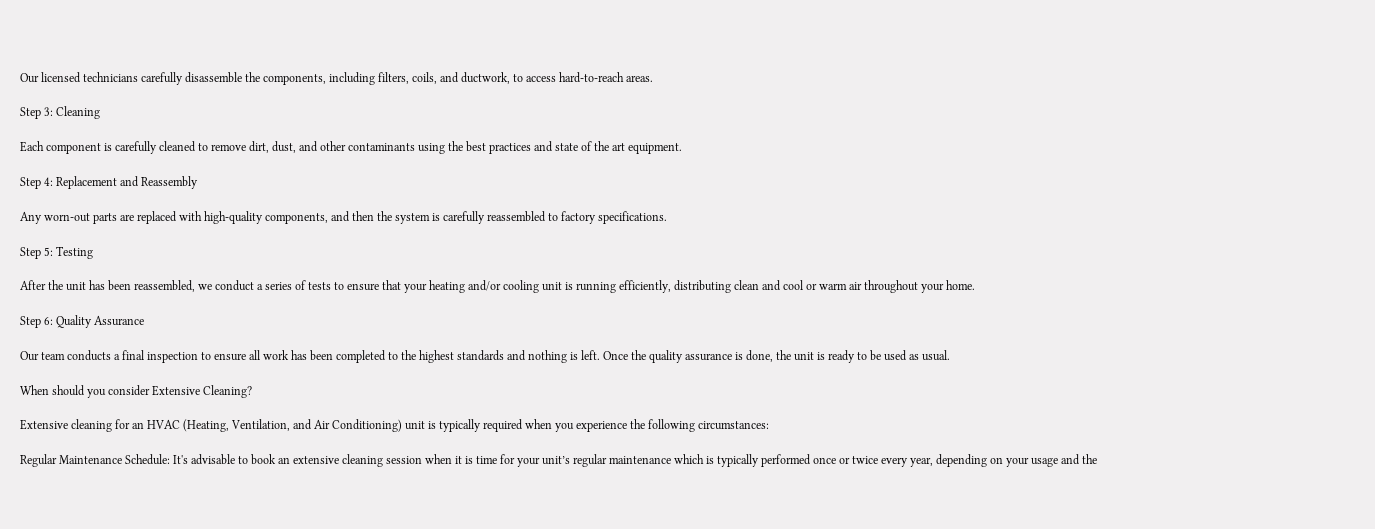Our licensed technicians carefully disassemble the components, including filters, coils, and ductwork, to access hard-to-reach areas.

Step 3: Cleaning

Each component is carefully cleaned to remove dirt, dust, and other contaminants using the best practices and state of the art equipment.

Step 4: Replacement and Reassembly

Any worn-out parts are replaced with high-quality components, and then the system is carefully reassembled to factory specifications.

Step 5: Testing

After the unit has been reassembled, we conduct a series of tests to ensure that your heating and/or cooling unit is running efficiently, distributing clean and cool or warm air throughout your home.

Step 6: Quality Assurance

Our team conducts a final inspection to ensure all work has been completed to the highest standards and nothing is left. Once the quality assurance is done, the unit is ready to be used as usual.

When should you consider Extensive Cleaning?

Extensive cleaning for an HVAC (Heating, Ventilation, and Air Conditioning) unit is typically required when you experience the following circumstances:

Regular Maintenance Schedule: It's advisable to book an extensive cleaning session when it is time for your unit’s regular maintenance which is typically performed once or twice every year, depending on your usage and the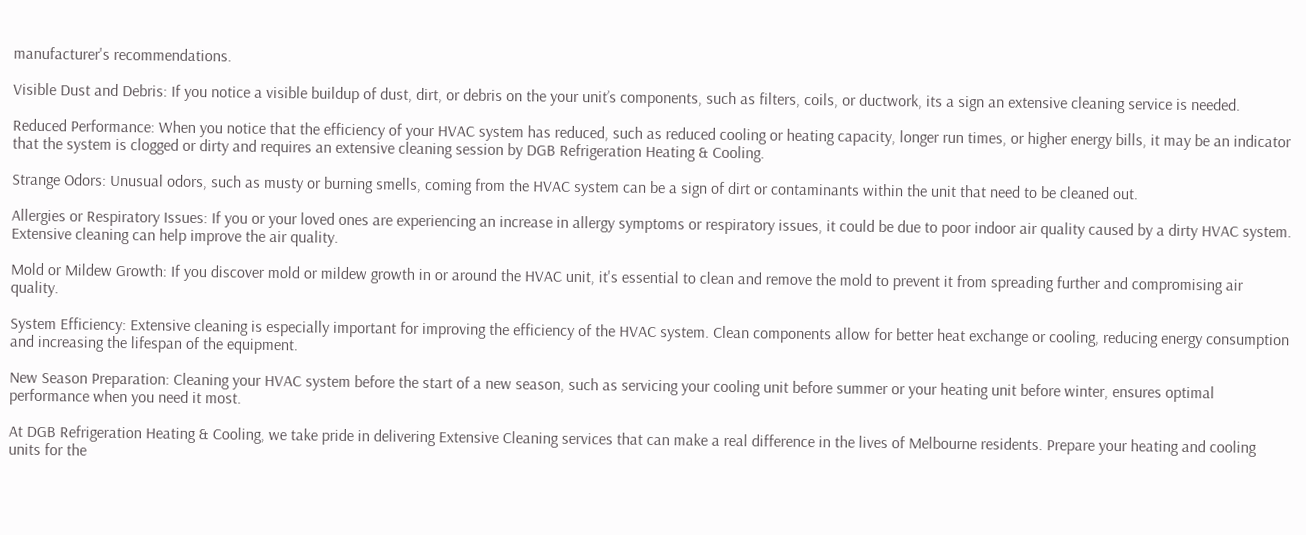manufacturer's recommendations.

Visible Dust and Debris: If you notice a visible buildup of dust, dirt, or debris on the your unit’s components, such as filters, coils, or ductwork, its a sign an extensive cleaning service is needed.

Reduced Performance: When you notice that the efficiency of your HVAC system has reduced, such as reduced cooling or heating capacity, longer run times, or higher energy bills, it may be an indicator that the system is clogged or dirty and requires an extensive cleaning session by DGB Refrigeration Heating & Cooling.

Strange Odors: Unusual odors, such as musty or burning smells, coming from the HVAC system can be a sign of dirt or contaminants within the unit that need to be cleaned out.

Allergies or Respiratory Issues: If you or your loved ones are experiencing an increase in allergy symptoms or respiratory issues, it could be due to poor indoor air quality caused by a dirty HVAC system. Extensive cleaning can help improve the air quality.

Mold or Mildew Growth: If you discover mold or mildew growth in or around the HVAC unit, it's essential to clean and remove the mold to prevent it from spreading further and compromising air quality.

System Efficiency: Extensive cleaning is especially important for improving the efficiency of the HVAC system. Clean components allow for better heat exchange or cooling, reducing energy consumption and increasing the lifespan of the equipment.

New Season Preparation: Cleaning your HVAC system before the start of a new season, such as servicing your cooling unit before summer or your heating unit before winter, ensures optimal performance when you need it most.

At DGB Refrigeration Heating & Cooling, we take pride in delivering Extensive Cleaning services that can make a real difference in the lives of Melbourne residents. Prepare your heating and cooling units for the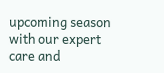upcoming season with our expert care and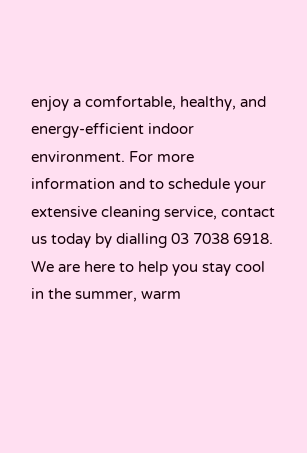enjoy a comfortable, healthy, and energy-efficient indoor environment. For more information and to schedule your extensive cleaning service, contact us today by dialling 03 7038 6918. We are here to help you stay cool in the summer, warm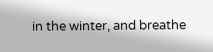in the winter, and breathe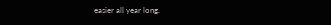easier all year long.